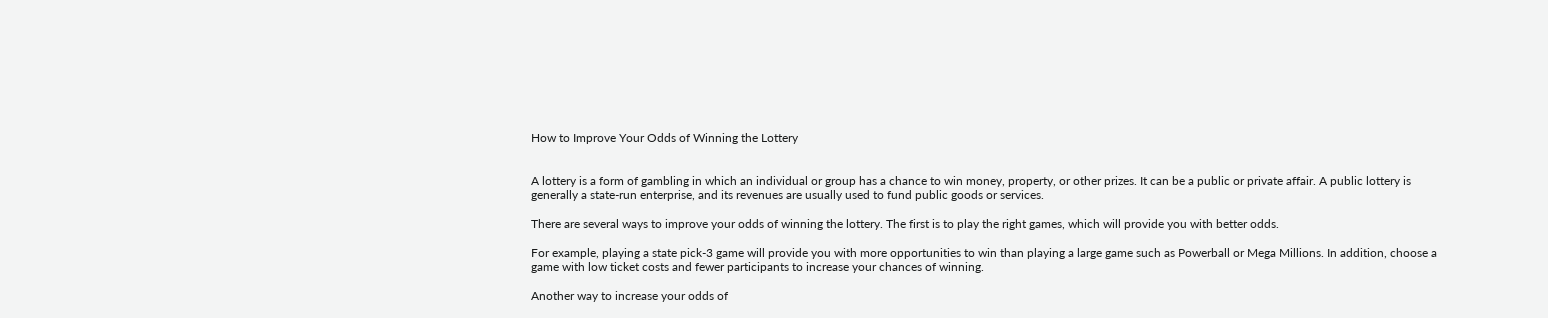How to Improve Your Odds of Winning the Lottery


A lottery is a form of gambling in which an individual or group has a chance to win money, property, or other prizes. It can be a public or private affair. A public lottery is generally a state-run enterprise, and its revenues are usually used to fund public goods or services.

There are several ways to improve your odds of winning the lottery. The first is to play the right games, which will provide you with better odds.

For example, playing a state pick-3 game will provide you with more opportunities to win than playing a large game such as Powerball or Mega Millions. In addition, choose a game with low ticket costs and fewer participants to increase your chances of winning.

Another way to increase your odds of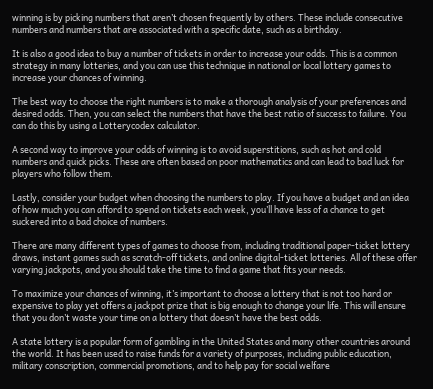winning is by picking numbers that aren’t chosen frequently by others. These include consecutive numbers and numbers that are associated with a specific date, such as a birthday.

It is also a good idea to buy a number of tickets in order to increase your odds. This is a common strategy in many lotteries, and you can use this technique in national or local lottery games to increase your chances of winning.

The best way to choose the right numbers is to make a thorough analysis of your preferences and desired odds. Then, you can select the numbers that have the best ratio of success to failure. You can do this by using a Lotterycodex calculator.

A second way to improve your odds of winning is to avoid superstitions, such as hot and cold numbers and quick picks. These are often based on poor mathematics and can lead to bad luck for players who follow them.

Lastly, consider your budget when choosing the numbers to play. If you have a budget and an idea of how much you can afford to spend on tickets each week, you’ll have less of a chance to get suckered into a bad choice of numbers.

There are many different types of games to choose from, including traditional paper-ticket lottery draws, instant games such as scratch-off tickets, and online digital-ticket lotteries. All of these offer varying jackpots, and you should take the time to find a game that fits your needs.

To maximize your chances of winning, it’s important to choose a lottery that is not too hard or expensive to play yet offers a jackpot prize that is big enough to change your life. This will ensure that you don’t waste your time on a lottery that doesn’t have the best odds.

A state lottery is a popular form of gambling in the United States and many other countries around the world. It has been used to raise funds for a variety of purposes, including public education, military conscription, commercial promotions, and to help pay for social welfare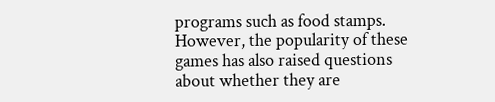programs such as food stamps. However, the popularity of these games has also raised questions about whether they are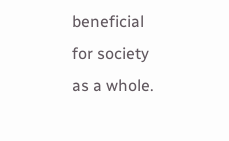beneficial for society as a whole.